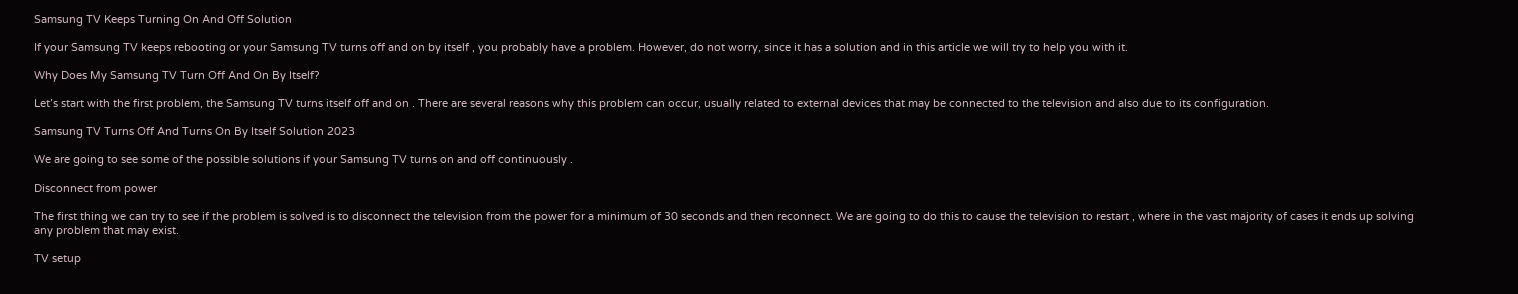Samsung TV Keeps Turning On And Off Solution

If your Samsung TV keeps rebooting or your Samsung TV turns off and on by itself , you probably have a problem. However, do not worry, since it has a solution and in this article we will try to help you with it.

Why Does My Samsung TV Turn Off And On By Itself?

Let’s start with the first problem, the Samsung TV turns itself off and on . There are several reasons why this problem can occur, usually related to external devices that may be connected to the television and also due to its configuration.

Samsung TV Turns Off And Turns On By Itself Solution 2023

We are going to see some of the possible solutions if your Samsung TV turns on and off continuously .

Disconnect from power

The first thing we can try to see if the problem is solved is to disconnect the television from the power for a minimum of 30 seconds and then reconnect. We are going to do this to cause the television to restart , where in the vast majority of cases it ends up solving any problem that may exist.

TV setup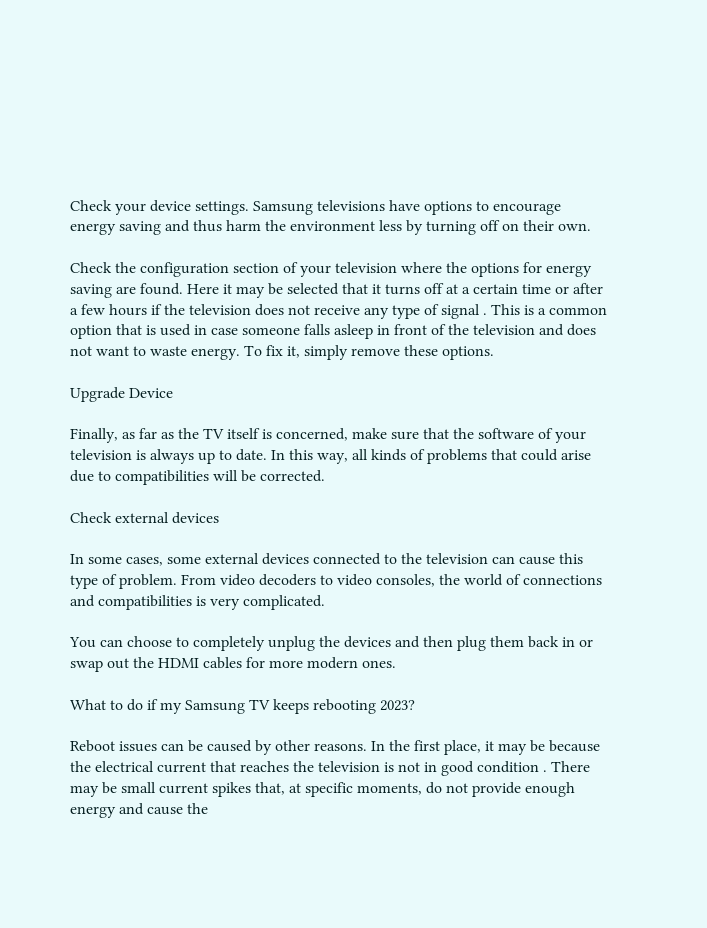Check your device settings. Samsung televisions have options to encourage energy saving and thus harm the environment less by turning off on their own.

Check the configuration section of your television where the options for energy saving are found. Here it may be selected that it turns off at a certain time or after a few hours if the television does not receive any type of signal . This is a common option that is used in case someone falls asleep in front of the television and does not want to waste energy. To fix it, simply remove these options.

Upgrade Device

Finally, as far as the TV itself is concerned, make sure that the software of your television is always up to date. In this way, all kinds of problems that could arise due to compatibilities will be corrected.

Check external devices

In some cases, some external devices connected to the television can cause this type of problem. From video decoders to video consoles, the world of connections and compatibilities is very complicated.

You can choose to completely unplug the devices and then plug them back in or swap out the HDMI cables for more modern ones.

What to do if my Samsung TV keeps rebooting 2023?

Reboot issues can be caused by other reasons. In the first place, it may be because the electrical current that reaches the television is not in good condition . There may be small current spikes that, at specific moments, do not provide enough energy and cause the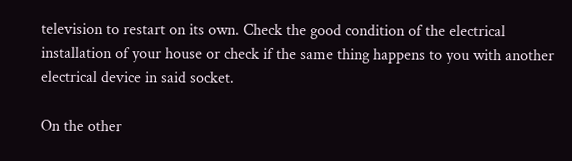television to restart on its own. Check the good condition of the electrical installation of your house or check if the same thing happens to you with another electrical device in said socket.

On the other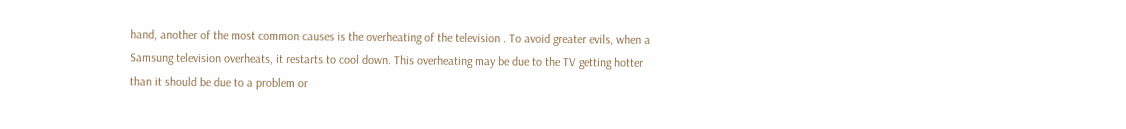hand, another of the most common causes is the overheating of the television . To avoid greater evils, when a Samsung television overheats, it restarts to cool down. This overheating may be due to the TV getting hotter than it should be due to a problem or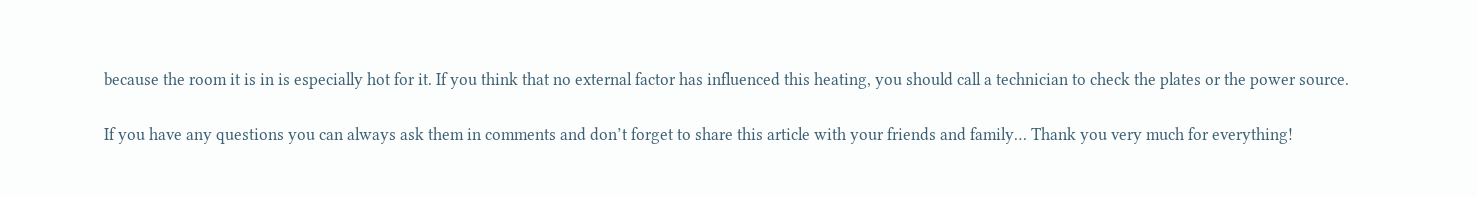because the room it is in is especially hot for it. If you think that no external factor has influenced this heating, you should call a technician to check the plates or the power source.

If you have any questions you can always ask them in comments and don’t forget to share this article with your friends and family… Thank you very much for everything!